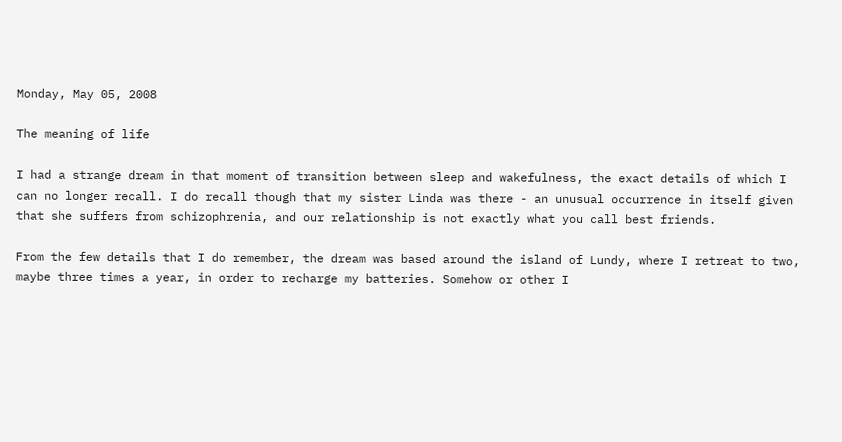Monday, May 05, 2008

The meaning of life

I had a strange dream in that moment of transition between sleep and wakefulness, the exact details of which I can no longer recall. I do recall though that my sister Linda was there - an unusual occurrence in itself given that she suffers from schizophrenia, and our relationship is not exactly what you call best friends.

From the few details that I do remember, the dream was based around the island of Lundy, where I retreat to two, maybe three times a year, in order to recharge my batteries. Somehow or other I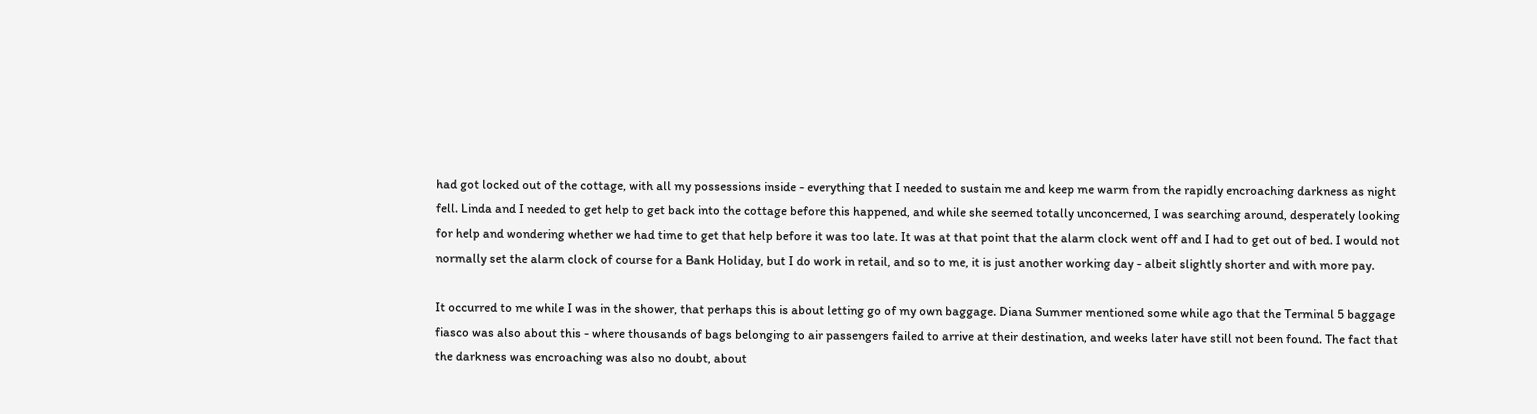had got locked out of the cottage, with all my possessions inside - everything that I needed to sustain me and keep me warm from the rapidly encroaching darkness as night fell. Linda and I needed to get help to get back into the cottage before this happened, and while she seemed totally unconcerned, I was searching around, desperately looking for help and wondering whether we had time to get that help before it was too late. It was at that point that the alarm clock went off and I had to get out of bed. I would not normally set the alarm clock of course for a Bank Holiday, but I do work in retail, and so to me, it is just another working day - albeit slightly shorter and with more pay.

It occurred to me while I was in the shower, that perhaps this is about letting go of my own baggage. Diana Summer mentioned some while ago that the Terminal 5 baggage fiasco was also about this - where thousands of bags belonging to air passengers failed to arrive at their destination, and weeks later have still not been found. The fact that the darkness was encroaching was also no doubt, about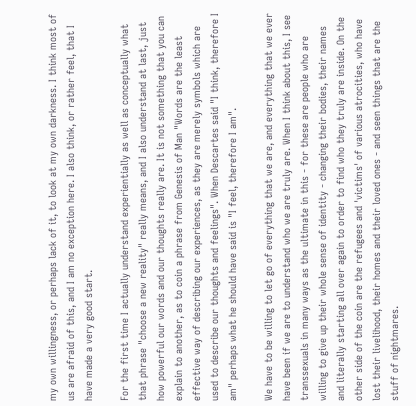my own willingness, or perhaps lack of it, to look at my own darkness. I think most of us are afraid of this, and I am no exception here. I also think, or rather feel, that I have made a very good start.

For the first time I actually understand experientially as well as conceptually what that phrase "choose a new reality" really means, and I also understand at last, just how powerful our words and our thoughts really are. It is not something that you can explain to another, as to coin a phrase from Genesis of Man "Words are the least effective way of describing our experiences, as they are merely symbols which are used to describe our thoughts and feelings". When Descartes said "I think, therefore I am" perhaps what he should have said is "I feel, therefore I am".

We have to be willing to let go of everything that we are, and everything that we ever have been if we are to understand who we are truly are. When I think about this, I see transsexuals in many ways as the ultimate in this - for these are people who are willing to give up their whole sense of identity - changing their bodies, their names and literally starting all over again to order to find who they truly are inside. On the other side of the coin are the refugees and 'victims' of various atrocities, who have lost their livelihood, their homes and their loved ones - and seen things that are the stuff of nightmares.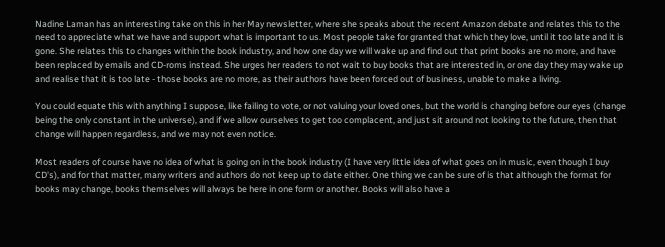Nadine Laman has an interesting take on this in her May newsletter, where she speaks about the recent Amazon debate and relates this to the need to appreciate what we have and support what is important to us. Most people take for granted that which they love, until it too late and it is gone. She relates this to changes within the book industry, and how one day we will wake up and find out that print books are no more, and have been replaced by emails and CD-roms instead. She urges her readers to not wait to buy books that are interested in, or one day they may wake up and realise that it is too late - those books are no more, as their authors have been forced out of business, unable to make a living.

You could equate this with anything I suppose, like failing to vote, or not valuing your loved ones, but the world is changing before our eyes (change being the only constant in the universe), and if we allow ourselves to get too complacent, and just sit around not looking to the future, then that change will happen regardless, and we may not even notice.

Most readers of course have no idea of what is going on in the book industry (I have very little idea of what goes on in music, even though I buy CD's), and for that matter, many writers and authors do not keep up to date either. One thing we can be sure of is that although the format for books may change, books themselves will always be here in one form or another. Books will also have a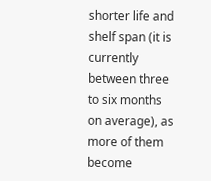shorter life and shelf span (it is currently between three to six months on average), as more of them become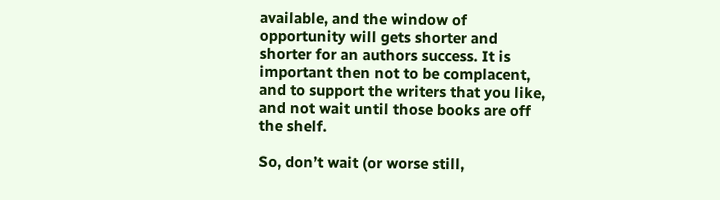available, and the window of opportunity will gets shorter and shorter for an authors success. It is important then not to be complacent, and to support the writers that you like, and not wait until those books are off the shelf.

So, don’t wait (or worse still,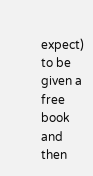expect) to be given a free book and then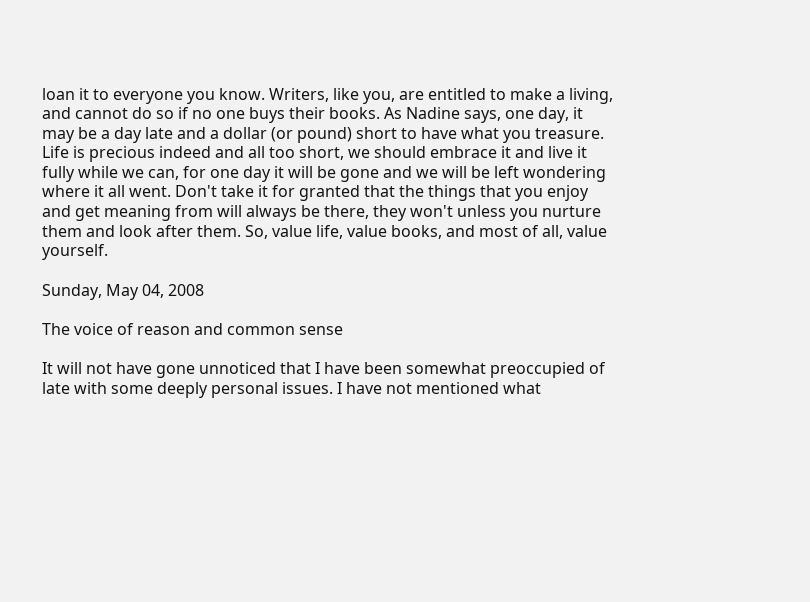loan it to everyone you know. Writers, like you, are entitled to make a living, and cannot do so if no one buys their books. As Nadine says, one day, it may be a day late and a dollar (or pound) short to have what you treasure. Life is precious indeed and all too short, we should embrace it and live it fully while we can, for one day it will be gone and we will be left wondering where it all went. Don't take it for granted that the things that you enjoy and get meaning from will always be there, they won't unless you nurture them and look after them. So, value life, value books, and most of all, value yourself.

Sunday, May 04, 2008

The voice of reason and common sense

It will not have gone unnoticed that I have been somewhat preoccupied of late with some deeply personal issues. I have not mentioned what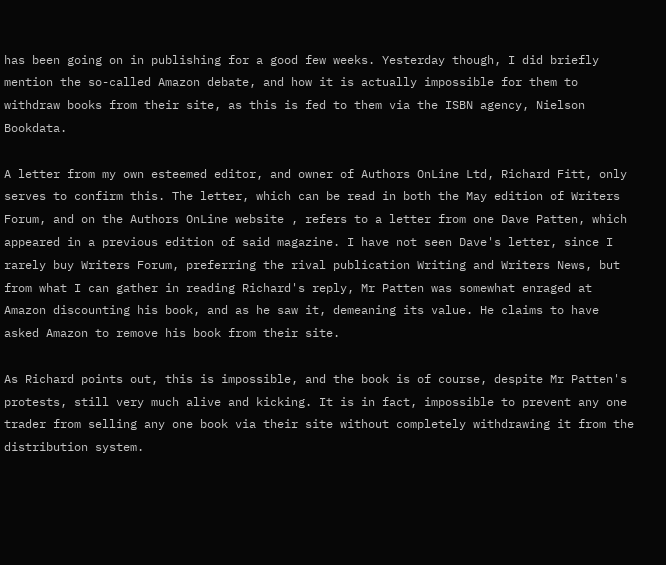has been going on in publishing for a good few weeks. Yesterday though, I did briefly mention the so-called Amazon debate, and how it is actually impossible for them to withdraw books from their site, as this is fed to them via the ISBN agency, Nielson Bookdata.

A letter from my own esteemed editor, and owner of Authors OnLine Ltd, Richard Fitt, only serves to confirm this. The letter, which can be read in both the May edition of Writers Forum, and on the Authors OnLine website , refers to a letter from one Dave Patten, which appeared in a previous edition of said magazine. I have not seen Dave's letter, since I rarely buy Writers Forum, preferring the rival publication Writing and Writers News, but from what I can gather in reading Richard's reply, Mr Patten was somewhat enraged at Amazon discounting his book, and as he saw it, demeaning its value. He claims to have asked Amazon to remove his book from their site.

As Richard points out, this is impossible, and the book is of course, despite Mr Patten's protests, still very much alive and kicking. It is in fact, impossible to prevent any one trader from selling any one book via their site without completely withdrawing it from the distribution system.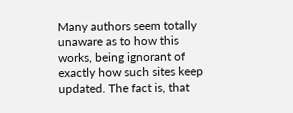Many authors seem totally unaware as to how this works, being ignorant of exactly how such sites keep updated. The fact is, that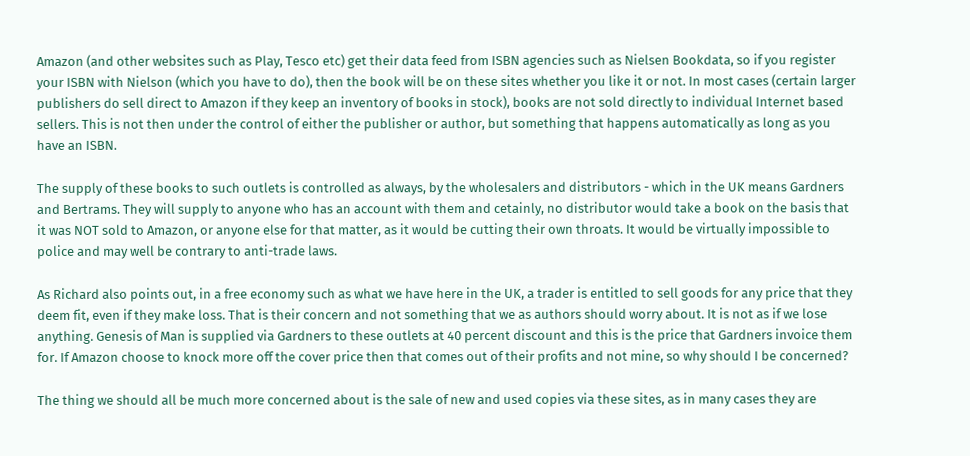Amazon (and other websites such as Play, Tesco etc) get their data feed from ISBN agencies such as Nielsen Bookdata, so if you register your ISBN with Nielson (which you have to do), then the book will be on these sites whether you like it or not. In most cases (certain larger publishers do sell direct to Amazon if they keep an inventory of books in stock), books are not sold directly to individual Internet based sellers. This is not then under the control of either the publisher or author, but something that happens automatically as long as you have an ISBN.

The supply of these books to such outlets is controlled as always, by the wholesalers and distributors - which in the UK means Gardners and Bertrams. They will supply to anyone who has an account with them and cetainly, no distributor would take a book on the basis that it was NOT sold to Amazon, or anyone else for that matter, as it would be cutting their own throats. It would be virtually impossible to police and may well be contrary to anti-trade laws.

As Richard also points out, in a free economy such as what we have here in the UK, a trader is entitled to sell goods for any price that they deem fit, even if they make loss. That is their concern and not something that we as authors should worry about. It is not as if we lose anything. Genesis of Man is supplied via Gardners to these outlets at 40 percent discount and this is the price that Gardners invoice them for. If Amazon choose to knock more off the cover price then that comes out of their profits and not mine, so why should I be concerned?

The thing we should all be much more concerned about is the sale of new and used copies via these sites, as in many cases they are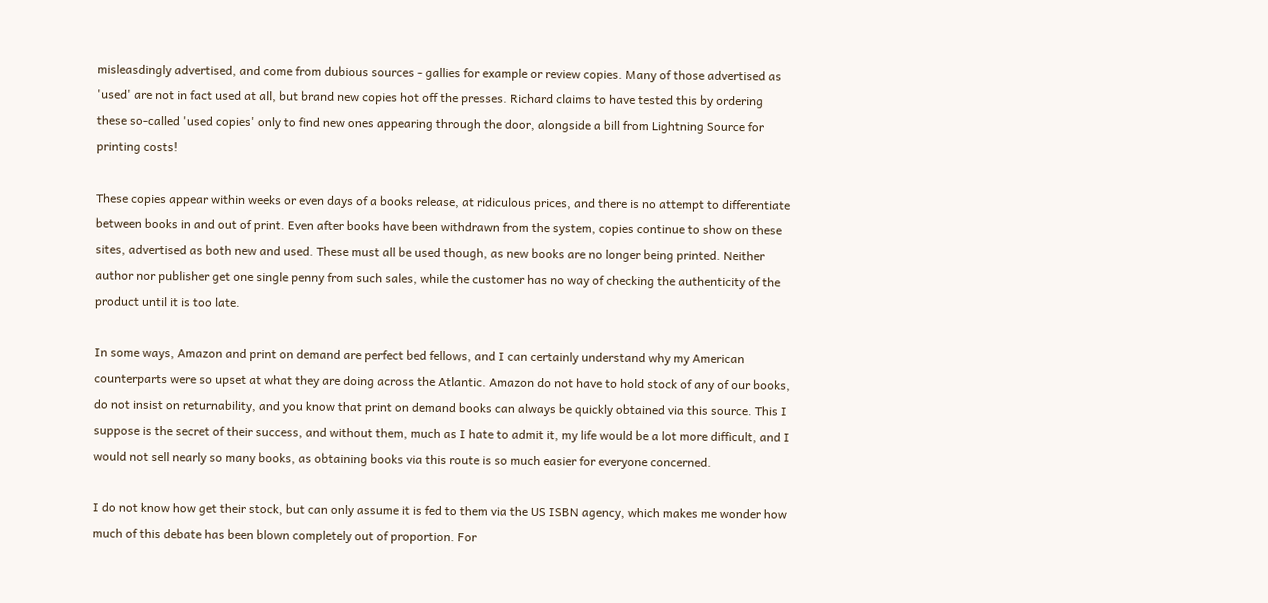misleasdingly advertised, and come from dubious sources - gallies for example or review copies. Many of those advertised as 'used' are not in fact used at all, but brand new copies hot off the presses. Richard claims to have tested this by ordering these so-called 'used copies' only to find new ones appearing through the door, alongside a bill from Lightning Source for printing costs!

These copies appear within weeks or even days of a books release, at ridiculous prices, and there is no attempt to differentiate between books in and out of print. Even after books have been withdrawn from the system, copies continue to show on these sites, advertised as both new and used. These must all be used though, as new books are no longer being printed. Neither author nor publisher get one single penny from such sales, while the customer has no way of checking the authenticity of the product until it is too late.

In some ways, Amazon and print on demand are perfect bed fellows, and I can certainly understand why my American counterparts were so upset at what they are doing across the Atlantic. Amazon do not have to hold stock of any of our books, do not insist on returnability, and you know that print on demand books can always be quickly obtained via this source. This I suppose is the secret of their success, and without them, much as I hate to admit it, my life would be a lot more difficult, and I would not sell nearly so many books, as obtaining books via this route is so much easier for everyone concerned.

I do not know how get their stock, but can only assume it is fed to them via the US ISBN agency, which makes me wonder how much of this debate has been blown completely out of proportion. For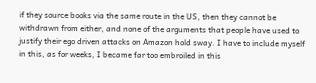if they source books via the same route in the US, then they cannot be withdrawn from either, and none of the arguments that people have used to justify their ego driven attacks on Amazon hold sway. I have to include myself in this, as for weeks, I became far too embroiled in this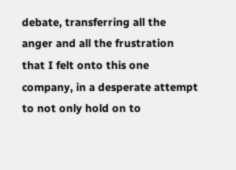debate, transferring all the anger and all the frustration that I felt onto this one company, in a desperate attempt to not only hold on to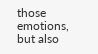those emotions, but also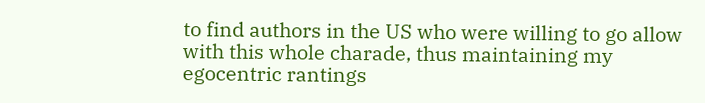to find authors in the US who were willing to go allow with this whole charade, thus maintaining my egocentric rantings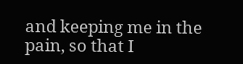and keeping me in the pain, so that I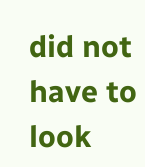did not have to look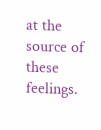at the source of these feelings.